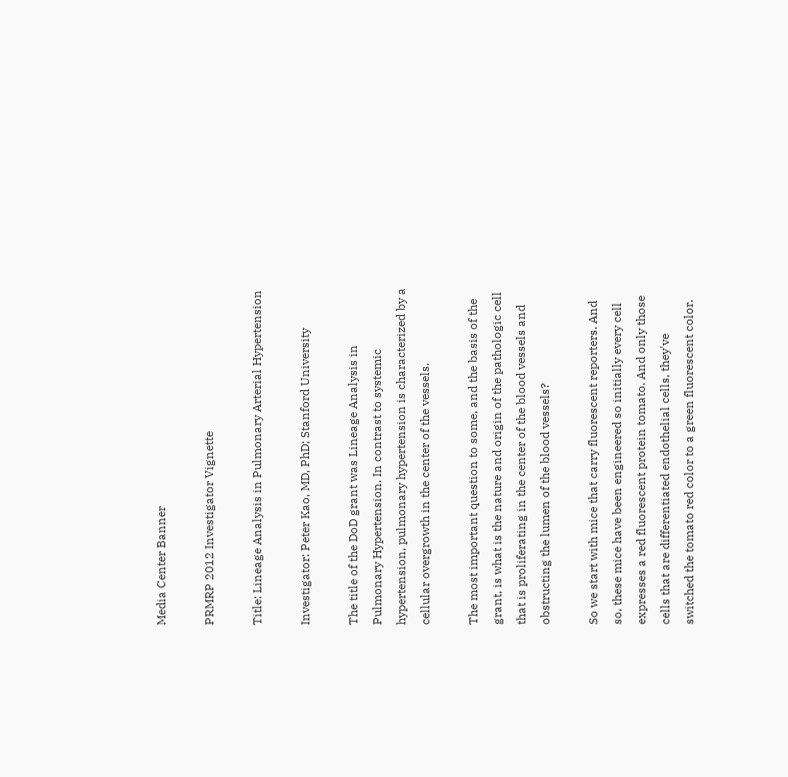Media Center Banner

PRMRP 2012 Investigator Vignette

Title: Lineage Analysis in Pulmonary Arterial Hypertension

Investigator: Peter Kao, MD, PhD; Stanford University

The title of the DoD grant was Lineage Analysis in Pulmonary Hypertension. In contrast to systemic hypertension, pulmonary hypertension is characterized by a cellular overgrowth in the center of the vessels.

The most important question to some, and the basis of the grant, is what is the nature and origin of the pathologic cell that is proliferating in the center of the blood vessels and obstructing the lumen of the blood vessels?

So we start with mice that carry fluorescent reporters. And so, these mice have been engineered so initially every cell expresses a red fluorescent protein tomato. And only those cells that are differentiated endothelial cells, they've switched the tomato red color to a green fluorescent color.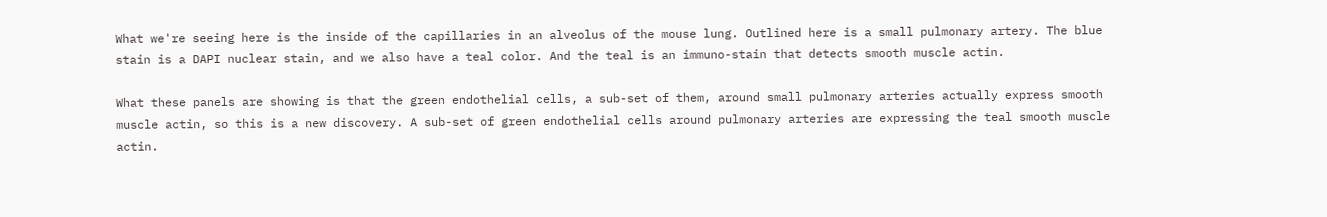What we're seeing here is the inside of the capillaries in an alveolus of the mouse lung. Outlined here is a small pulmonary artery. The blue stain is a DAPI nuclear stain, and we also have a teal color. And the teal is an immuno-stain that detects smooth muscle actin.

What these panels are showing is that the green endothelial cells, a sub-set of them, around small pulmonary arteries actually express smooth muscle actin, so this is a new discovery. A sub-set of green endothelial cells around pulmonary arteries are expressing the teal smooth muscle actin.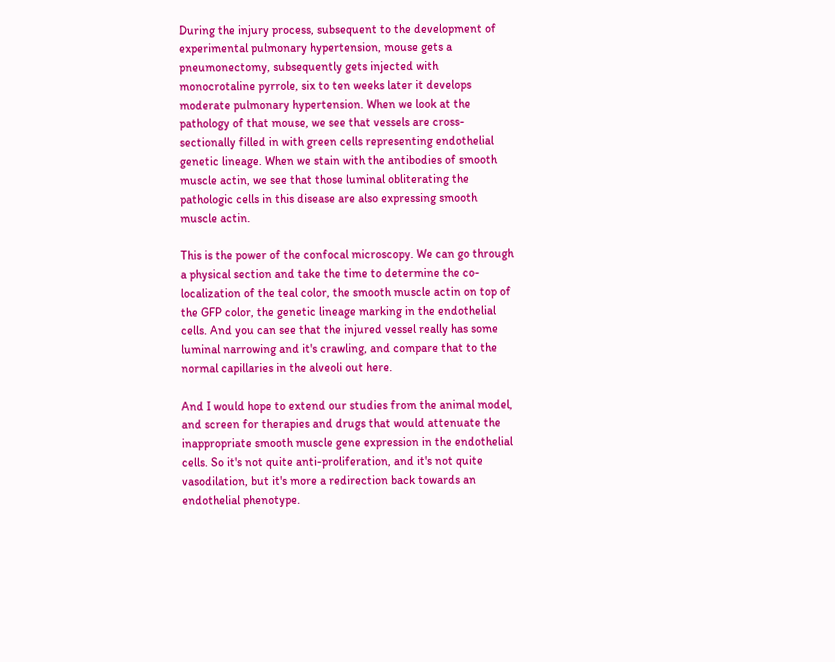During the injury process, subsequent to the development of experimental pulmonary hypertension, mouse gets a pneumonectomy, subsequently gets injected with monocrotaline pyrrole, six to ten weeks later it develops moderate pulmonary hypertension. When we look at the pathology of that mouse, we see that vessels are cross-sectionally filled in with green cells representing endothelial genetic lineage. When we stain with the antibodies of smooth muscle actin, we see that those luminal obliterating the pathologic cells in this disease are also expressing smooth muscle actin.

This is the power of the confocal microscopy. We can go through a physical section and take the time to determine the co-localization of the teal color, the smooth muscle actin on top of the GFP color, the genetic lineage marking in the endothelial cells. And you can see that the injured vessel really has some luminal narrowing and it's crawling, and compare that to the normal capillaries in the alveoli out here.

And I would hope to extend our studies from the animal model, and screen for therapies and drugs that would attenuate the inappropriate smooth muscle gene expression in the endothelial cells. So it's not quite anti-proliferation, and it's not quite vasodilation, but it's more a redirection back towards an endothelial phenotype.